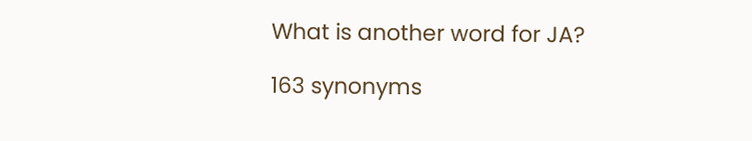What is another word for JA?

163 synonyms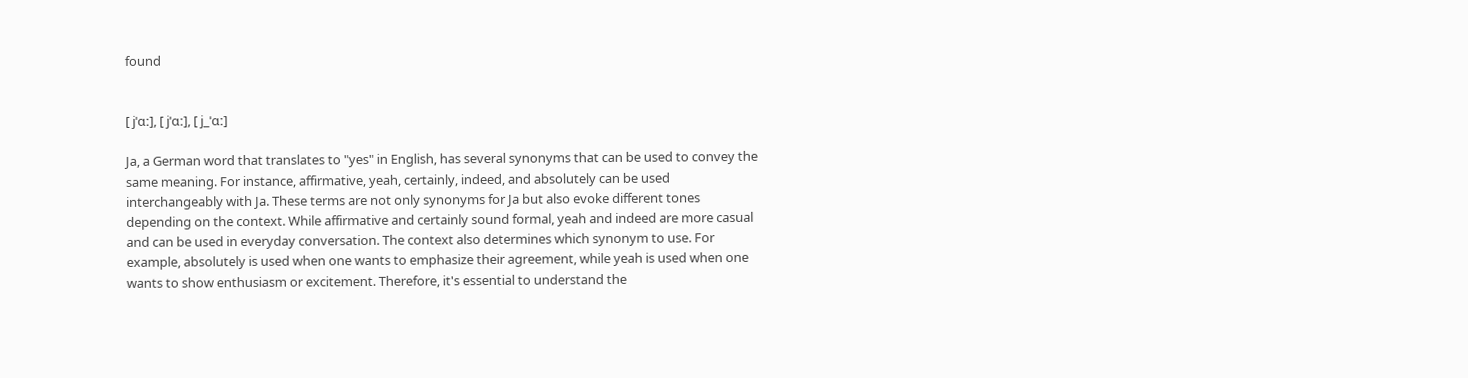found


[ jˈɑː], [ jˈɑː], [ j_ˈɑː]

Ja, a German word that translates to "yes" in English, has several synonyms that can be used to convey the same meaning. For instance, affirmative, yeah, certainly, indeed, and absolutely can be used interchangeably with Ja. These terms are not only synonyms for Ja but also evoke different tones depending on the context. While affirmative and certainly sound formal, yeah and indeed are more casual and can be used in everyday conversation. The context also determines which synonym to use. For example, absolutely is used when one wants to emphasize their agreement, while yeah is used when one wants to show enthusiasm or excitement. Therefore, it's essential to understand the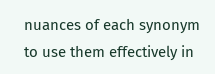nuances of each synonym to use them effectively in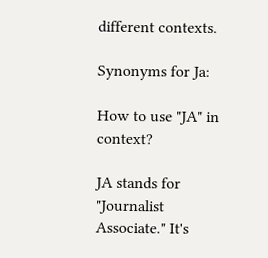different contexts.

Synonyms for Ja:

How to use "JA" in context?

JA stands for "Journalist Associate." It's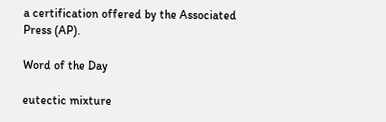a certification offered by the Associated Press (AP).

Word of the Day

eutectic mixture